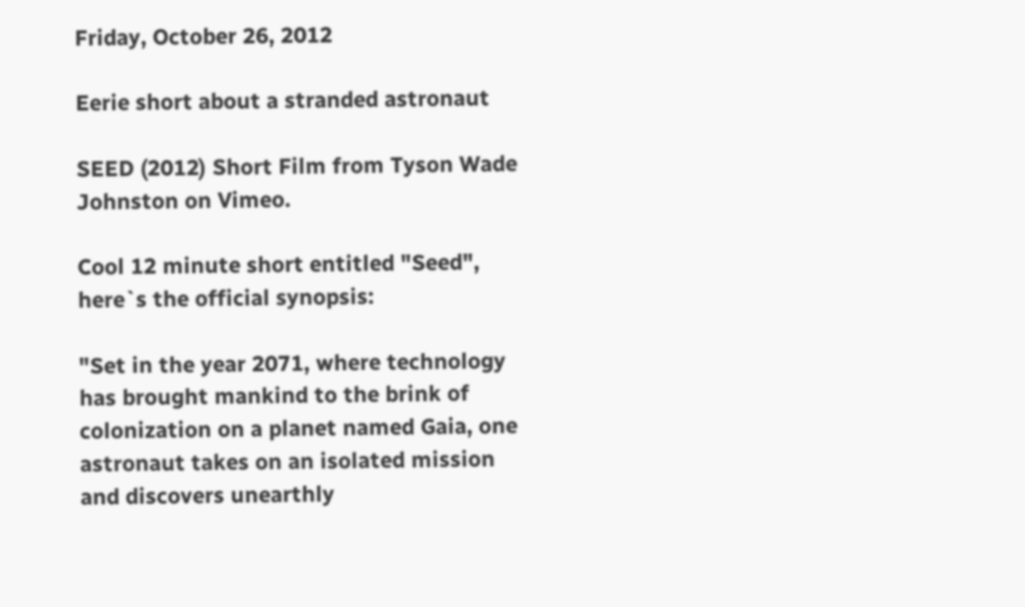Friday, October 26, 2012

Eerie short about a stranded astronaut

SEED (2012) Short Film from Tyson Wade Johnston on Vimeo.

Cool 12 minute short entitled "Seed", here`s the official synopsis:

"Set in the year 2071, where technology has brought mankind to the brink of colonization on a planet named Gaia, one astronaut takes on an isolated mission and discovers unearthly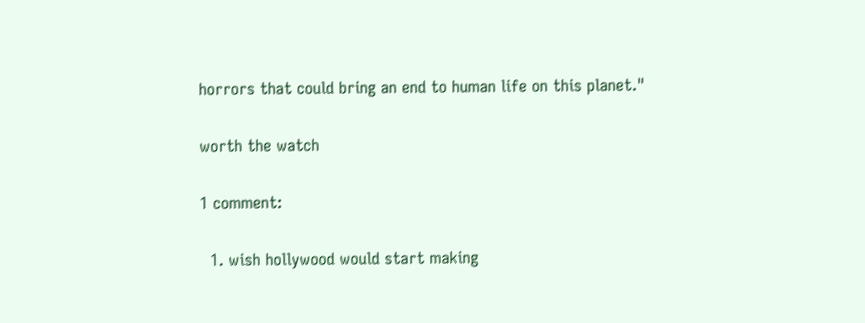horrors that could bring an end to human life on this planet."

worth the watch

1 comment:

  1. wish hollywood would start making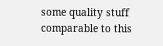some quality stuff comparable to this